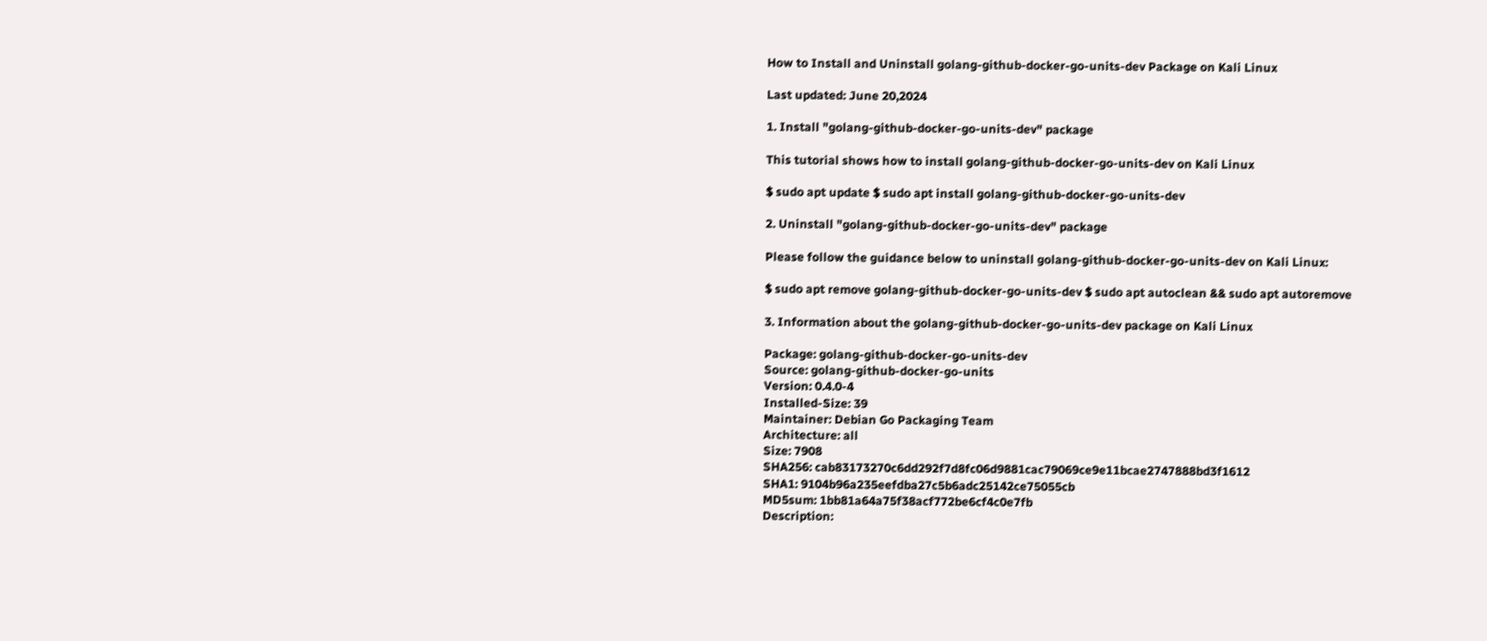How to Install and Uninstall golang-github-docker-go-units-dev Package on Kali Linux

Last updated: June 20,2024

1. Install "golang-github-docker-go-units-dev" package

This tutorial shows how to install golang-github-docker-go-units-dev on Kali Linux

$ sudo apt update $ sudo apt install golang-github-docker-go-units-dev

2. Uninstall "golang-github-docker-go-units-dev" package

Please follow the guidance below to uninstall golang-github-docker-go-units-dev on Kali Linux:

$ sudo apt remove golang-github-docker-go-units-dev $ sudo apt autoclean && sudo apt autoremove

3. Information about the golang-github-docker-go-units-dev package on Kali Linux

Package: golang-github-docker-go-units-dev
Source: golang-github-docker-go-units
Version: 0.4.0-4
Installed-Size: 39
Maintainer: Debian Go Packaging Team
Architecture: all
Size: 7908
SHA256: cab83173270c6dd292f7d8fc06d9881cac79069ce9e11bcae2747888bd3f1612
SHA1: 9104b96a235eefdba27c5b6adc25142ce75055cb
MD5sum: 1bb81a64a75f38acf772be6cf4c0e7fb
Description: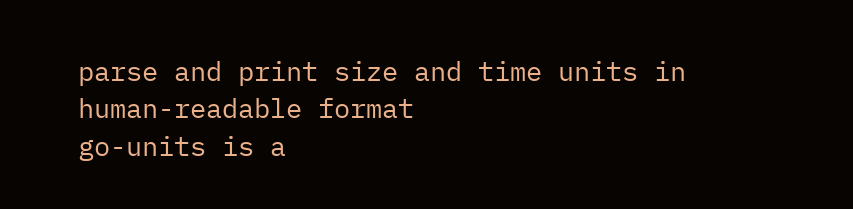parse and print size and time units in human-readable format
go-units is a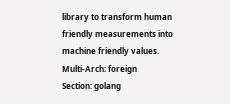library to transform human friendly measurements into
machine friendly values.
Multi-Arch: foreign
Section: golang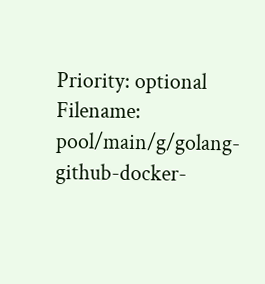Priority: optional
Filename: pool/main/g/golang-github-docker-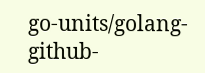go-units/golang-github-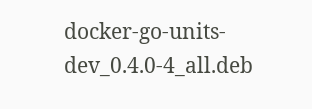docker-go-units-dev_0.4.0-4_all.deb